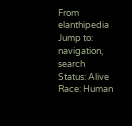From elanthipedia
Jump to: navigation, search
Status: Alive
Race: Human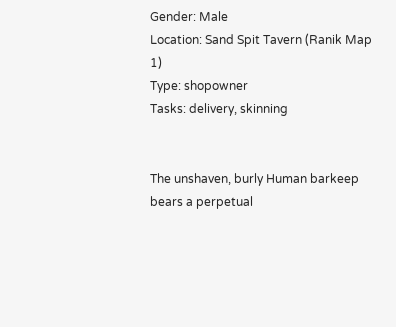Gender: Male
Location: Sand Spit Tavern (Ranik Map 1)
Type: shopowner
Tasks: delivery, skinning


The unshaven, burly Human barkeep bears a perpetual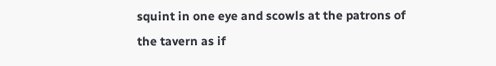squint in one eye and scowls at the patrons of the tavern as if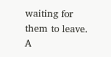waiting for them to leave. A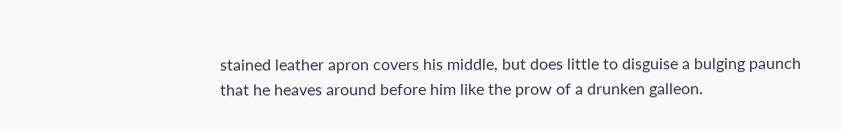stained leather apron covers his middle, but does little to disguise a bulging paunch that he heaves around before him like the prow of a drunken galleon.